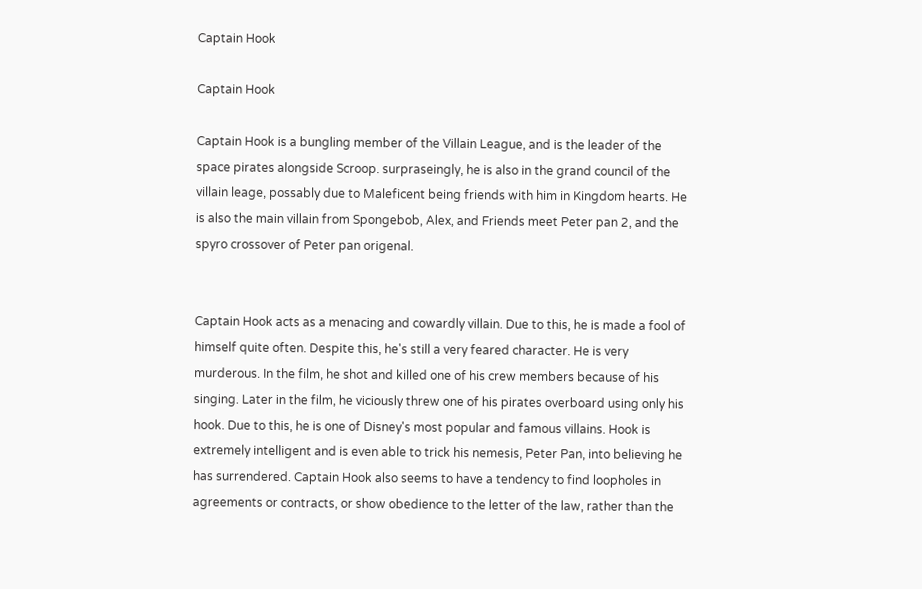Captain Hook

Captain Hook

Captain Hook is a bungling member of the Villain League, and is the leader of the space pirates alongside Scroop. surpraseingly, he is also in the grand council of the villain leage, possably due to Maleficent being friends with him in Kingdom hearts. He is also the main villain from Spongebob, Alex, and Friends meet Peter pan 2, and the spyro crossover of Peter pan origenal.


Captain Hook acts as a menacing and cowardly villain. Due to this, he is made a fool of himself quite often. Despite this, he's still a very feared character. He is very murderous. In the film, he shot and killed one of his crew members because of his singing. Later in the film, he viciously threw one of his pirates overboard using only his hook. Due to this, he is one of Disney's most popular and famous villains. Hook is extremely intelligent and is even able to trick his nemesis, Peter Pan, into believing he has surrendered. Captain Hook also seems to have a tendency to find loopholes in agreements or contracts, or show obedience to the letter of the law, rather than the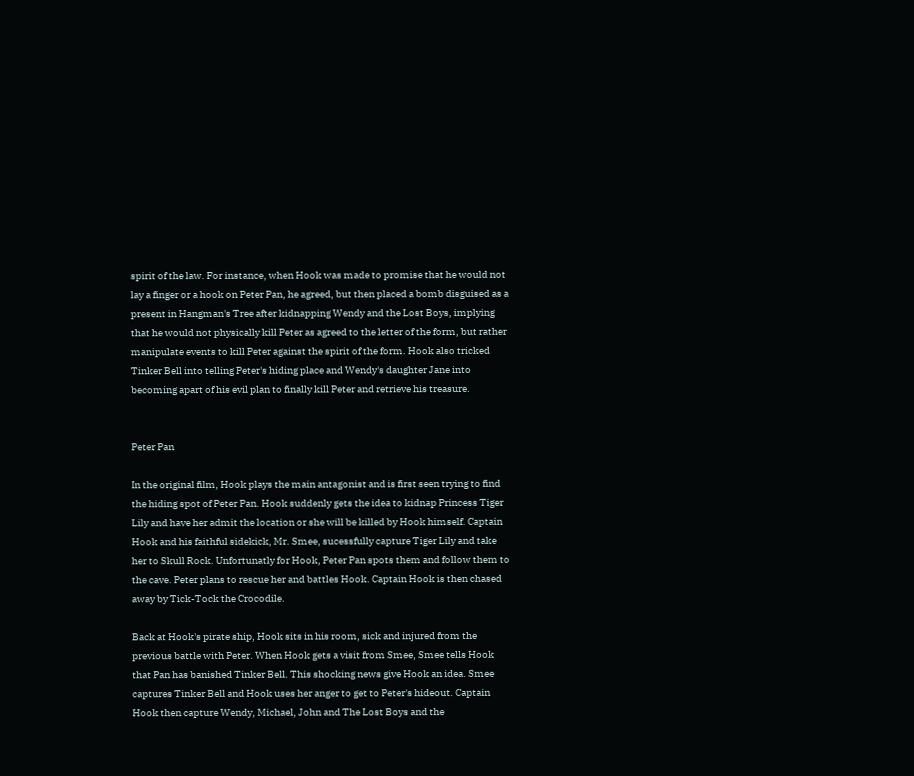spirit of the law. For instance, when Hook was made to promise that he would not lay a finger or a hook on Peter Pan, he agreed, but then placed a bomb disguised as a present in Hangman's Tree after kidnapping Wendy and the Lost Boys, implying that he would not physically kill Peter as agreed to the letter of the form, but rather manipulate events to kill Peter against the spirit of the form. Hook also tricked Tinker Bell into telling Peter's hiding place and Wendy's daughter Jane into becoming apart of his evil plan to finally kill Peter and retrieve his treasure.


Peter Pan

In the original film, Hook plays the main antagonist and is first seen trying to find the hiding spot of Peter Pan. Hook suddenly gets the idea to kidnap Princess Tiger Lily and have her admit the location or she will be killed by Hook himself. Captain Hook and his faithful sidekick, Mr. Smee, sucessfully capture Tiger Lily and take her to Skull Rock. Unfortunatly for Hook, Peter Pan spots them and follow them to the cave. Peter plans to rescue her and battles Hook. Captain Hook is then chased away by Tick-Tock the Crocodile.

Back at Hook's pirate ship, Hook sits in his room, sick and injured from the previous battle with Peter. When Hook gets a visit from Smee, Smee tells Hook that Pan has banished Tinker Bell. This shocking news give Hook an idea. Smee captures Tinker Bell and Hook uses her anger to get to Peter's hideout. Captain Hook then capture Wendy, Michael, John and The Lost Boys and the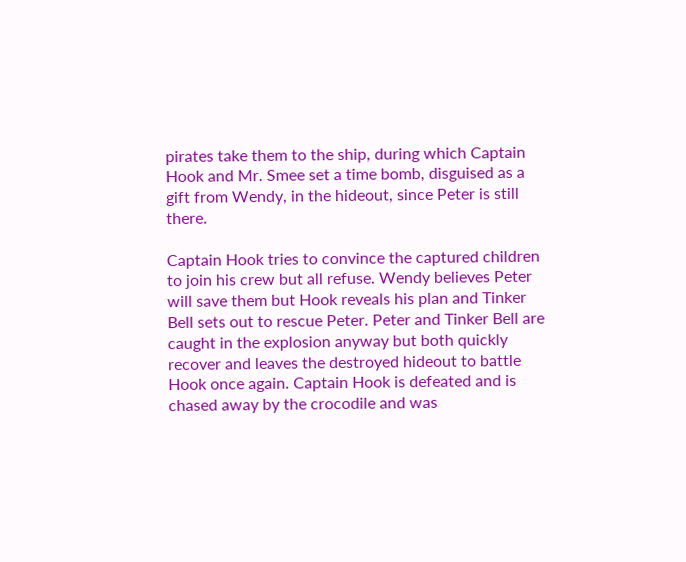pirates take them to the ship, during which Captain Hook and Mr. Smee set a time bomb, disguised as a gift from Wendy, in the hideout, since Peter is still there.

Captain Hook tries to convince the captured children to join his crew but all refuse. Wendy believes Peter will save them but Hook reveals his plan and Tinker Bell sets out to rescue Peter. Peter and Tinker Bell are caught in the explosion anyway but both quickly recover and leaves the destroyed hideout to battle Hook once again. Captain Hook is defeated and is chased away by the crocodile and was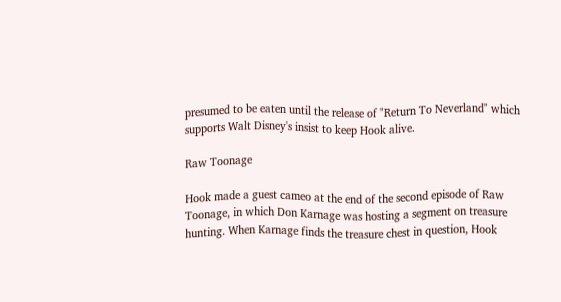presumed to be eaten until the release of "Return To Neverland" which supports Walt Disney's insist to keep Hook alive.

Raw Toonage

Hook made a guest cameo at the end of the second episode of Raw Toonage, in which Don Karnage was hosting a segment on treasure hunting. When Karnage finds the treasure chest in question, Hook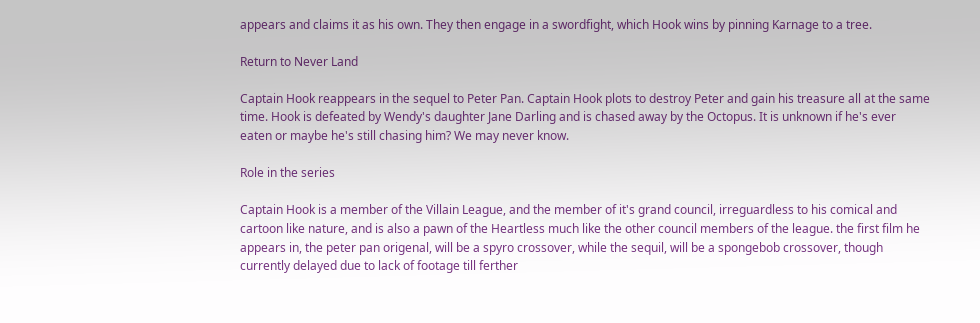appears and claims it as his own. They then engage in a swordfight, which Hook wins by pinning Karnage to a tree.

Return to Never Land

Captain Hook reappears in the sequel to Peter Pan. Captain Hook plots to destroy Peter and gain his treasure all at the same time. Hook is defeated by Wendy's daughter Jane Darling and is chased away by the Octopus. It is unknown if he's ever eaten or maybe he's still chasing him? We may never know.

Role in the series

Captain Hook is a member of the Villain League, and the member of it's grand council, irreguardless to his comical and cartoon like nature, and is also a pawn of the Heartless much like the other council members of the league. the first film he appears in, the peter pan origenal, will be a spyro crossover, while the sequil, will be a spongebob crossover, though currently delayed due to lack of footage till ferther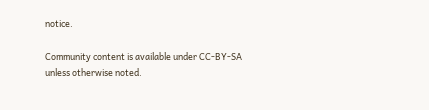notice.

Community content is available under CC-BY-SA unless otherwise noted.